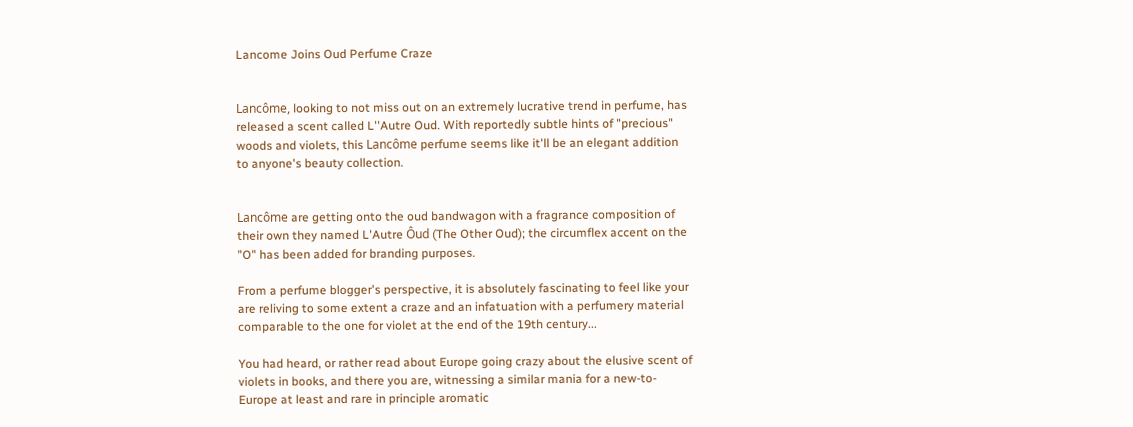Lancome Joins Oud Perfume Craze


Lancôme, looking to not miss out on an extremely lucrative trend in perfume, has released a scent called L''Autre Oud. With reportedly subtle hints of "precious" woods and violets, this Lancôme perfume seems like it'll be an elegant addition to anyone's beauty collection.


Lancôme are getting onto the oud bandwagon with a fragrance composition of their own they named L'Autre Ôud (The Other Oud); the circumflex accent on the "O" has been added for branding purposes.

From a perfume blogger's perspective, it is absolutely fascinating to feel like your are reliving to some extent a craze and an infatuation with a perfumery material comparable to the one for violet at the end of the 19th century...

You had heard, or rather read about Europe going crazy about the elusive scent of violets in books, and there you are, witnessing a similar mania for a new-to-Europe at least and rare in principle aromatic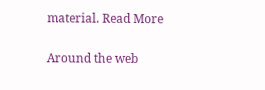material. Read More

Around the web